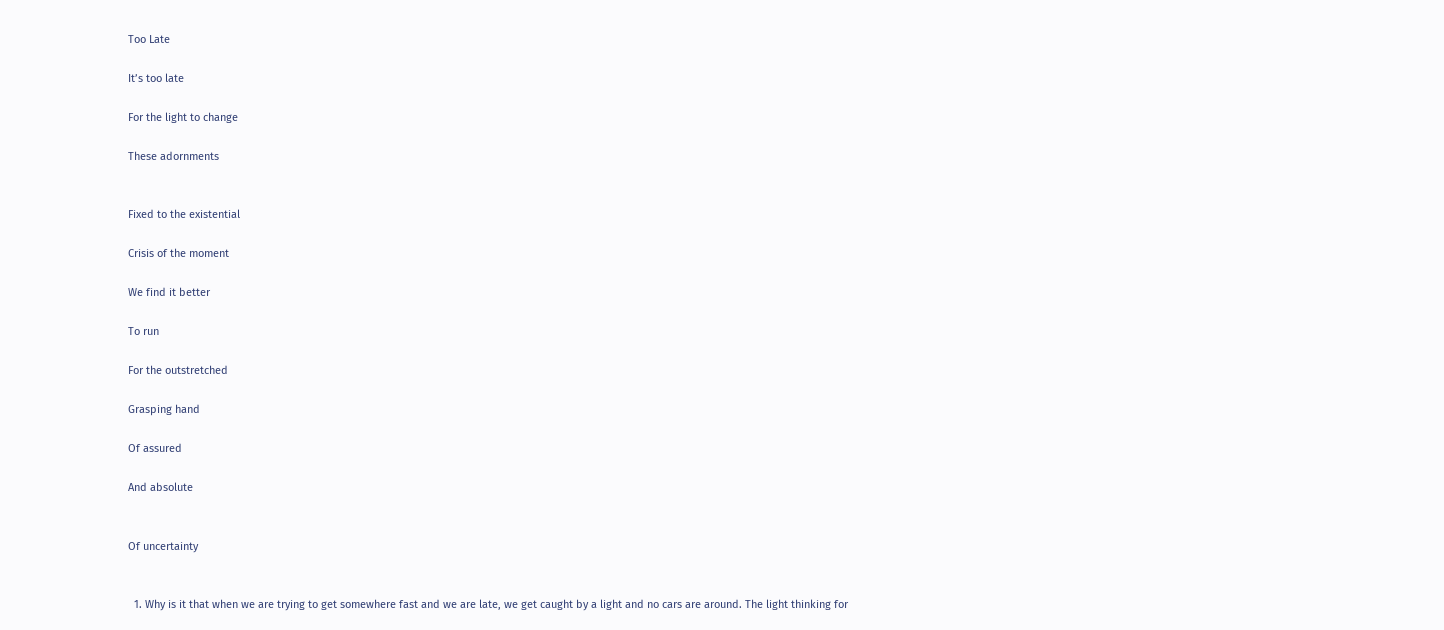Too Late

It’s too late

For the light to change

These adornments


Fixed to the existential

Crisis of the moment

We find it better

To run

For the outstretched

Grasping hand

Of assured

And absolute


Of uncertainty


  1. Why is it that when we are trying to get somewhere fast and we are late, we get caught by a light and no cars are around. The light thinking for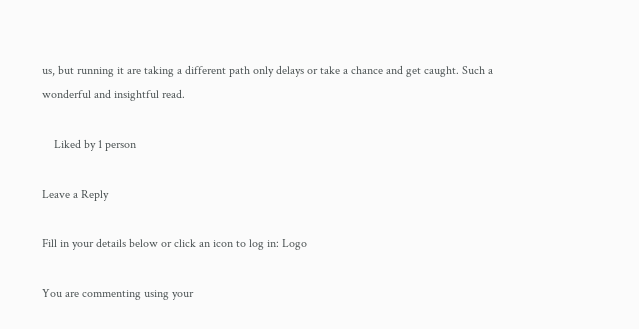us, but running it are taking a different path only delays or take a chance and get caught. Such a wonderful and insightful read.

    Liked by 1 person

Leave a Reply

Fill in your details below or click an icon to log in: Logo

You are commenting using your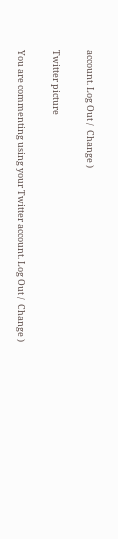account. Log Out /  Change )

Twitter picture

You are commenting using your Twitter account. Log Out /  Change )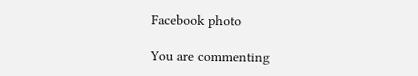Facebook photo

You are commenting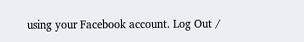using your Facebook account. Log Out /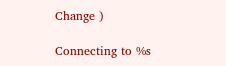Change )

Connecting to %s